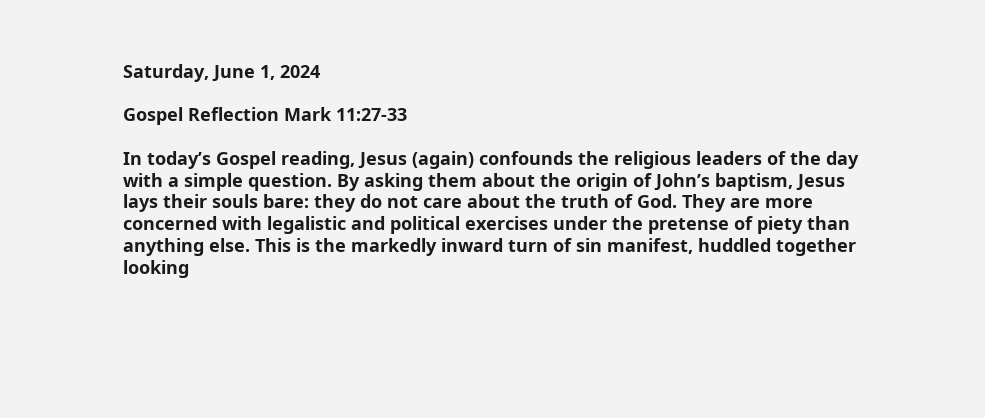Saturday, June 1, 2024

Gospel Reflection Mark 11:27-33

In today’s Gospel reading, Jesus (again) confounds the religious leaders of the day with a simple question. By asking them about the origin of John’s baptism, Jesus lays their souls bare: they do not care about the truth of God. They are more concerned with legalistic and political exercises under the pretense of piety than anything else. This is the markedly inward turn of sin manifest, huddled together looking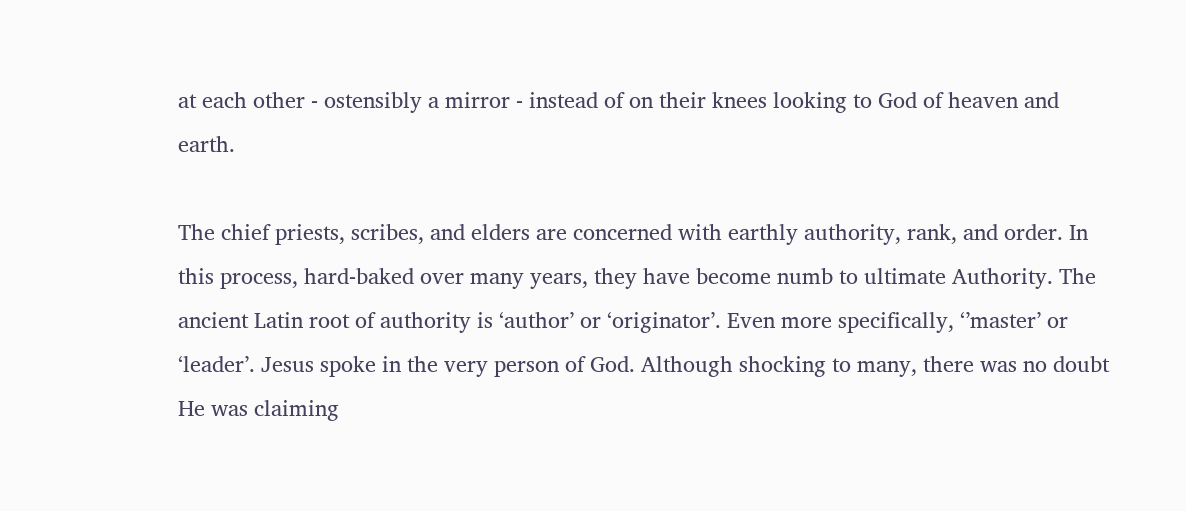at each other - ostensibly a mirror - instead of on their knees looking to God of heaven and earth.

The chief priests, scribes, and elders are concerned with earthly authority, rank, and order. In this process, hard-baked over many years, they have become numb to ultimate Authority. The ancient Latin root of authority is ‘author’ or ‘originator’. Even more specifically, ‘’master’ or ‘leader’. Jesus spoke in the very person of God. Although shocking to many, there was no doubt He was claiming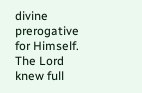divine prerogative for Himself. The Lord knew full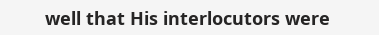well that His interlocutors were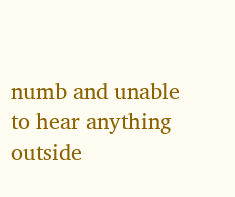numb and unable to hear anything outside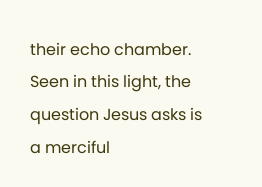their echo chamber. Seen in this light, the question Jesus asks is a merciful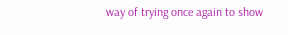way of trying once again to show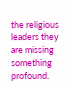the religious leaders they are missing something profound.